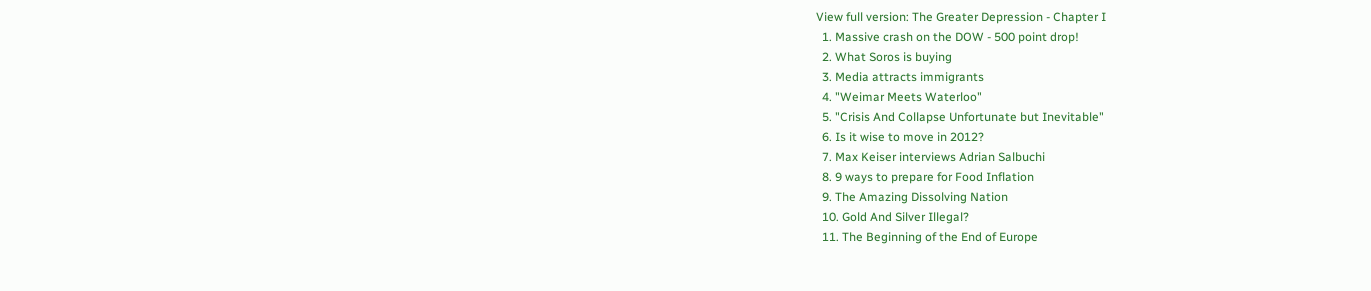View full version: The Greater Depression - Chapter I
  1. Massive crash on the DOW - 500 point drop!
  2. What Soros is buying
  3. Media attracts immigrants
  4. "Weimar Meets Waterloo"
  5. "Crisis And Collapse Unfortunate but Inevitable"
  6. Is it wise to move in 2012?
  7. Max Keiser interviews Adrian Salbuchi
  8. 9 ways to prepare for Food Inflation
  9. The Amazing Dissolving Nation
  10. Gold And Silver Illegal?
  11. The Beginning of the End of Europe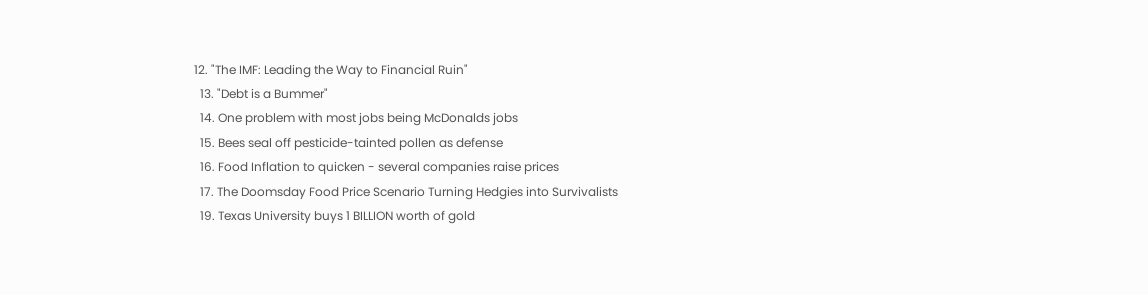12. "The IMF: Leading the Way to Financial Ruin"
  13. "Debt is a Bummer"
  14. One problem with most jobs being McDonalds jobs
  15. Bees seal off pesticide-tainted pollen as defense
  16. Food Inflation to quicken - several companies raise prices
  17. The Doomsday Food Price Scenario Turning Hedgies into Survivalists
  19. Texas University buys 1 BILLION worth of gold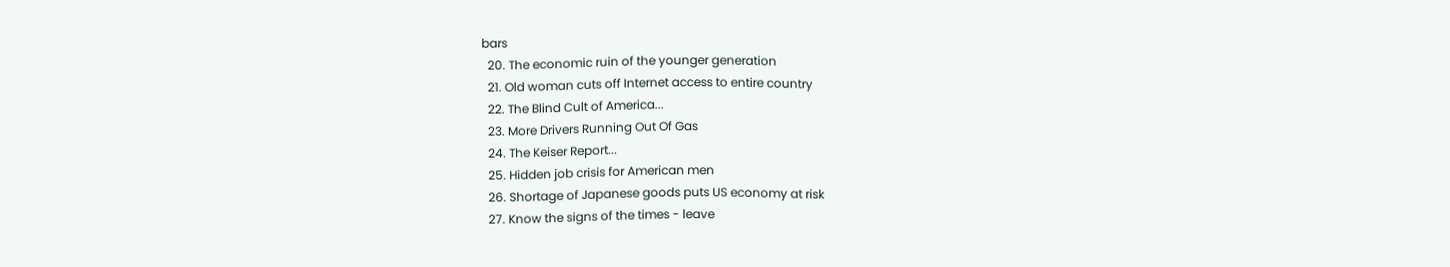bars
  20. The economic ruin of the younger generation
  21. Old woman cuts off Internet access to entire country
  22. The Blind Cult of America...
  23. More Drivers Running Out Of Gas
  24. The Keiser Report...
  25. Hidden job crisis for American men
  26. Shortage of Japanese goods puts US economy at risk
  27. Know the signs of the times - leave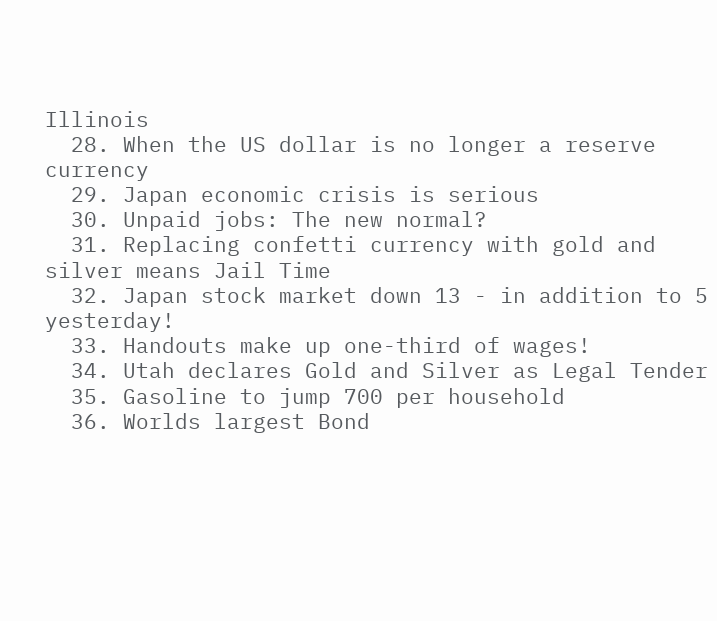Illinois
  28. When the US dollar is no longer a reserve currency
  29. Japan economic crisis is serious
  30. Unpaid jobs: The new normal?
  31. Replacing confetti currency with gold and silver means Jail Time
  32. Japan stock market down 13 - in addition to 5 yesterday!
  33. Handouts make up one-third of wages!
  34. Utah declares Gold and Silver as Legal Tender
  35. Gasoline to jump 700 per household
  36. Worlds largest Bond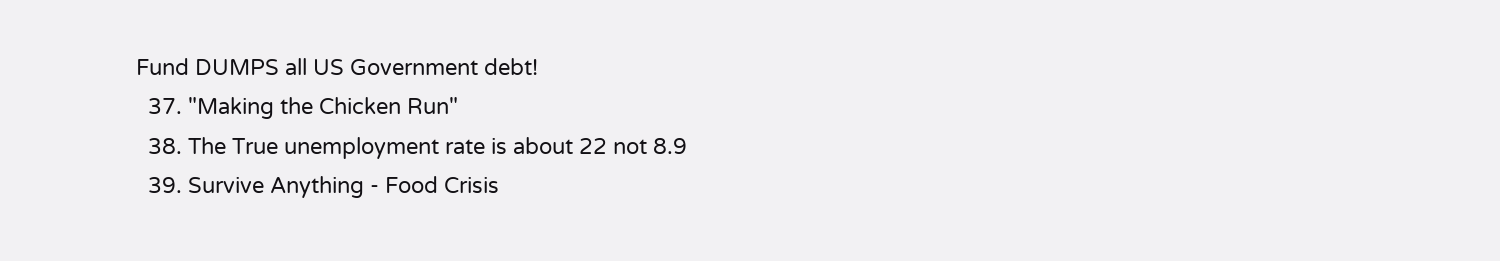Fund DUMPS all US Government debt!
  37. "Making the Chicken Run"
  38. The True unemployment rate is about 22 not 8.9
  39. Survive Anything - Food Crisis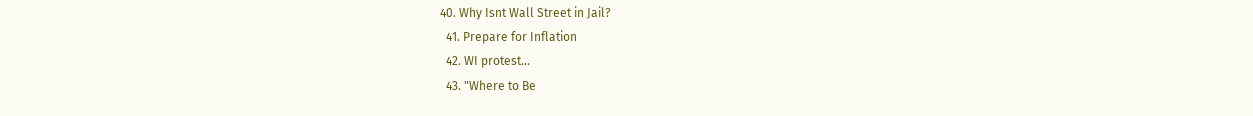40. Why Isnt Wall Street in Jail?
  41. Prepare for Inflation
  42. WI protest...
  43. "Where to Be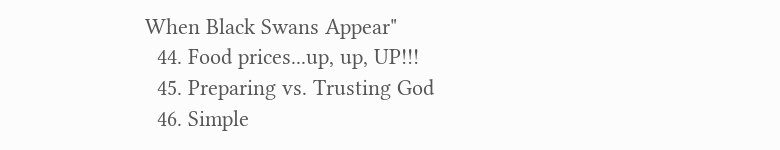When Black Swans Appear"
  44. Food prices...up, up, UP!!!
  45. Preparing vs. Trusting God
  46. Simple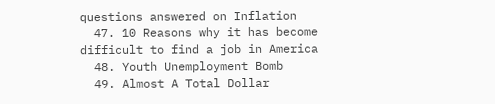questions answered on Inflation
  47. 10 Reasons why it has become difficult to find a job in America
  48. Youth Unemployment Bomb
  49. Almost A Total Dollar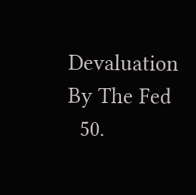Devaluation By The Fed
  50.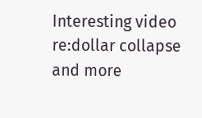Interesting video re:dollar collapse and more